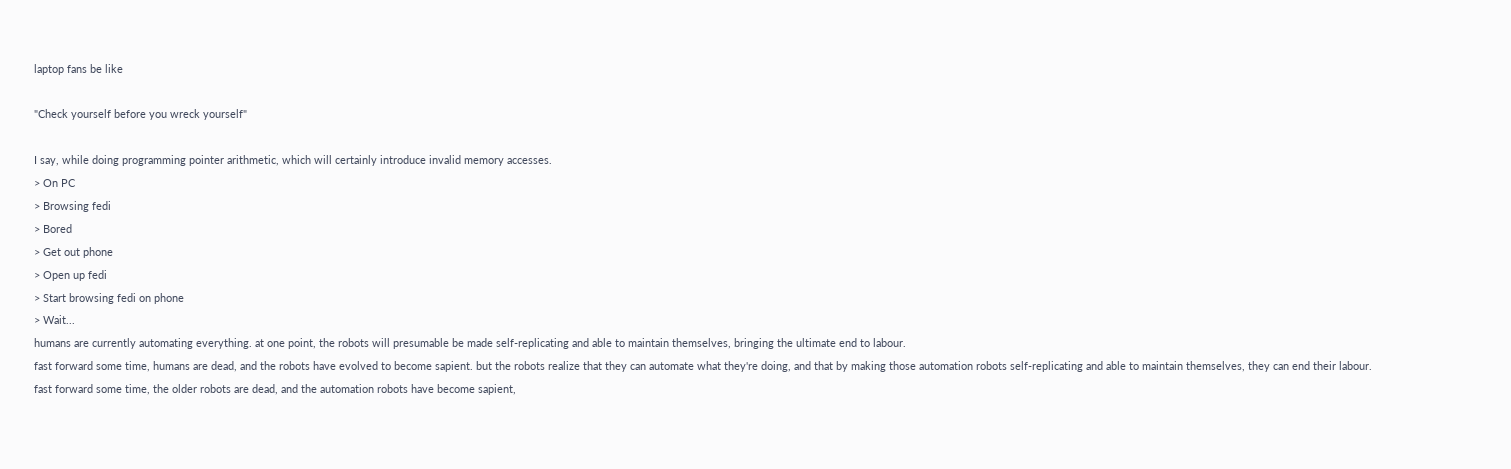laptop fans be like

"Check yourself before you wreck yourself"

I say, while doing programming pointer arithmetic, which will certainly introduce invalid memory accesses.
> On PC
> Browsing fedi
> Bored
> Get out phone
> Open up fedi
> Start browsing fedi on phone
> Wait...
humans are currently automating everything. at one point, the robots will presumable be made self-replicating and able to maintain themselves, bringing the ultimate end to labour.
fast forward some time, humans are dead, and the robots have evolved to become sapient. but the robots realize that they can automate what they're doing, and that by making those automation robots self-replicating and able to maintain themselves, they can end their labour.
fast forward some time, the older robots are dead, and the automation robots have become sapient,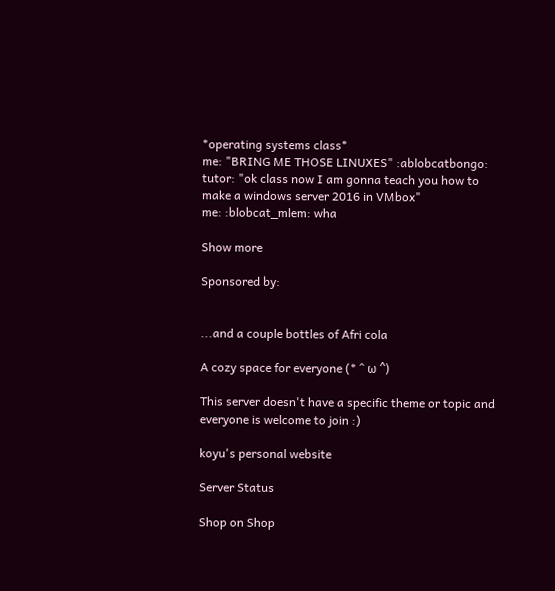*operating systems class*
me: "BRING ME THOSE LINUXES" :ablobcatbongo:
tutor: "ok class now I am gonna teach you how to make a windows server 2016 in VMbox"
me: :blobcat_mlem: wha

Show more

Sponsored by:


...and a couple bottles of Afri cola

A cozy space for everyone (* ^ ω ^)

This server doesn't have a specific theme or topic and everyone is welcome to join :)

koyu's personal website

Server Status

Shop on Shop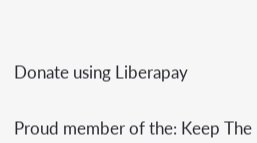Donate using Liberapay


Proud member of the: Keep The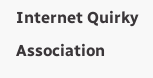Internet Quirky Association